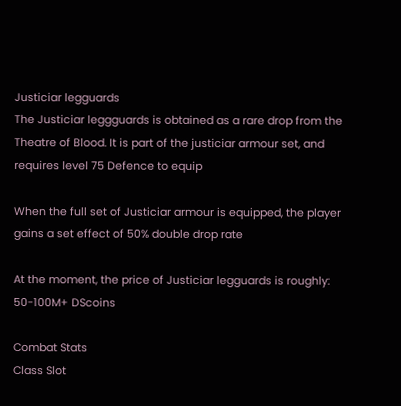Justiciar legguards
The Justiciar leggguards is obtained as a rare drop from the Theatre of Blood. It is part of the justiciar armour set, and requires level 75 Defence to equip

When the full set of Justiciar armour is equipped, the player gains a set effect of 50% double drop rate

At the moment, the price of Justiciar legguards is roughly: 50-100M+ DScoins

Combat Stats
Class Slot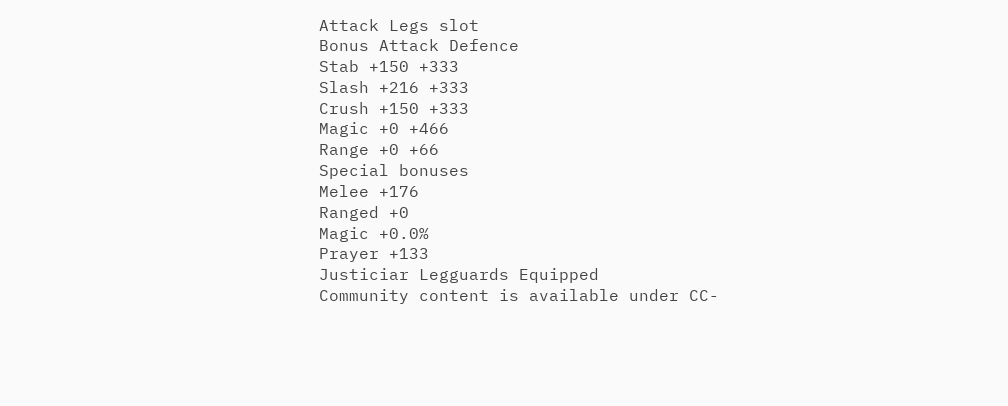Attack Legs slot
Bonus Attack Defence
Stab +150 +333
Slash +216 +333
Crush +150 +333
Magic +0 +466
Range +0 +66
Special bonuses
Melee +176
Ranged +0
Magic +0.0%
Prayer +133
Justiciar Legguards Equipped
Community content is available under CC-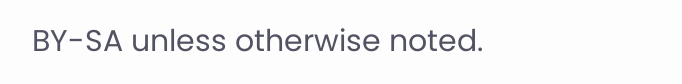BY-SA unless otherwise noted.